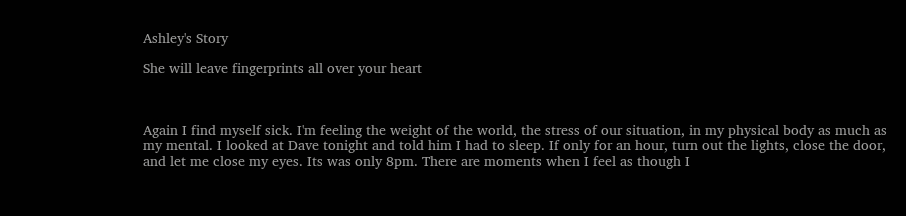Ashley's Story

She will leave fingerprints all over your heart



Again I find myself sick. I'm feeling the weight of the world, the stress of our situation, in my physical body as much as my mental. I looked at Dave tonight and told him I had to sleep. If only for an hour, turn out the lights, close the door, and let me close my eyes. Its was only 8pm. There are moments when I feel as though I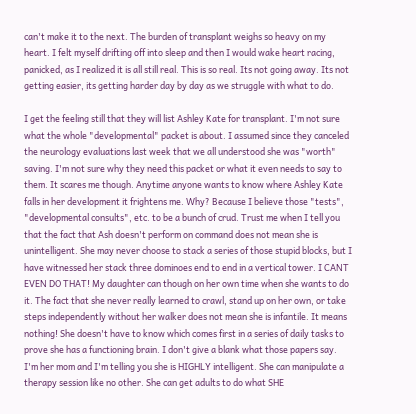can't make it to the next. The burden of transplant weighs so heavy on my heart. I felt myself drifting off into sleep and then I would wake heart racing, panicked, as I realized it is all still real. This is so real. Its not going away. Its not getting easier, its getting harder day by day as we struggle with what to do.

I get the feeling still that they will list Ashley Kate for transplant. I'm not sure what the whole "developmental" packet is about. I assumed since they canceled the neurology evaluations last week that we all understood she was "worth" saving. I'm not sure why they need this packet or what it even needs to say to them. It scares me though. Anytime anyone wants to know where Ashley Kate falls in her development it frightens me. Why? Because I believe those "tests", "developmental consults", etc. to be a bunch of crud. Trust me when I tell you that the fact that Ash doesn't perform on command does not mean she is unintelligent. She may never choose to stack a series of those stupid blocks, but I have witnessed her stack three dominoes end to end in a vertical tower. I CANT EVEN DO THAT! My daughter can though on her own time when she wants to do it. The fact that she never really learned to crawl, stand up on her own, or take steps independently without her walker does not mean she is infantile. It means nothing! She doesn't have to know which comes first in a series of daily tasks to prove she has a functioning brain. I don't give a blank what those papers say. I'm her mom and I'm telling you she is HIGHLY intelligent. She can manipulate a therapy session like no other. She can get adults to do what SHE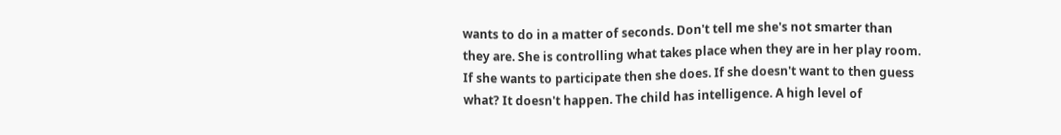wants to do in a matter of seconds. Don't tell me she's not smarter than they are. She is controlling what takes place when they are in her play room. If she wants to participate then she does. If she doesn't want to then guess what? It doesn't happen. The child has intelligence. A high level of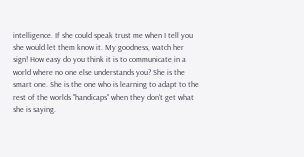intelligence. If she could speak trust me when I tell you she would let them know it. My goodness, watch her sign! How easy do you think it is to communicate in a world where no one else understands you? She is the smart one. She is the one who is learning to adapt to the rest of the worlds "handicaps" when they don't get what she is saying.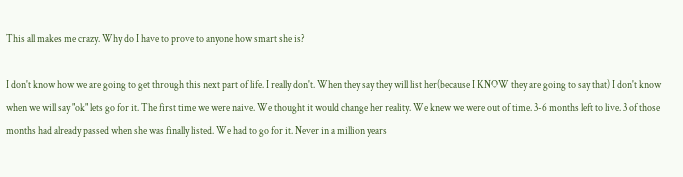This all makes me crazy. Why do I have to prove to anyone how smart she is?

I don't know how we are going to get through this next part of life. I really don't. When they say they will list her(because I KNOW they are going to say that) I don't know when we will say "ok" lets go for it. The first time we were naive. We thought it would change her reality. We knew we were out of time. 3-6 months left to live. 3 of those months had already passed when she was finally listed. We had to go for it. Never in a million years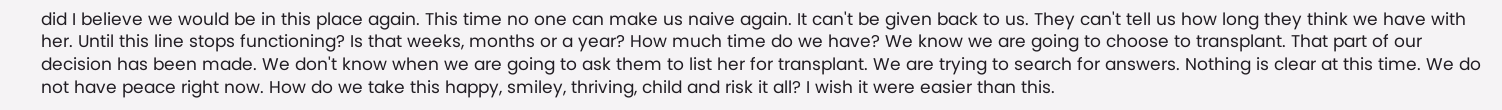did I believe we would be in this place again. This time no one can make us naive again. It can't be given back to us. They can't tell us how long they think we have with her. Until this line stops functioning? Is that weeks, months or a year? How much time do we have? We know we are going to choose to transplant. That part of our decision has been made. We don't know when we are going to ask them to list her for transplant. We are trying to search for answers. Nothing is clear at this time. We do not have peace right now. How do we take this happy, smiley, thriving, child and risk it all? I wish it were easier than this.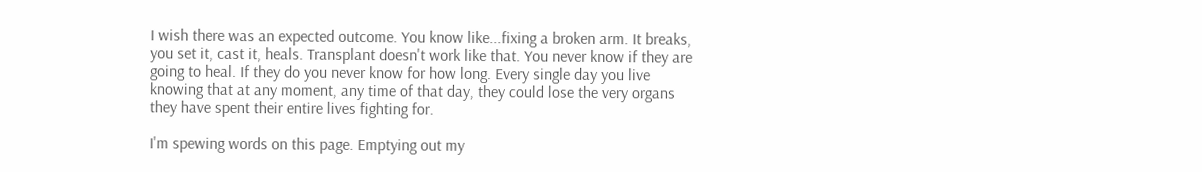I wish there was an expected outcome. You know like...fixing a broken arm. It breaks, you set it, cast it, heals. Transplant doesn't work like that. You never know if they are going to heal. If they do you never know for how long. Every single day you live knowing that at any moment, any time of that day, they could lose the very organs they have spent their entire lives fighting for.

I'm spewing words on this page. Emptying out my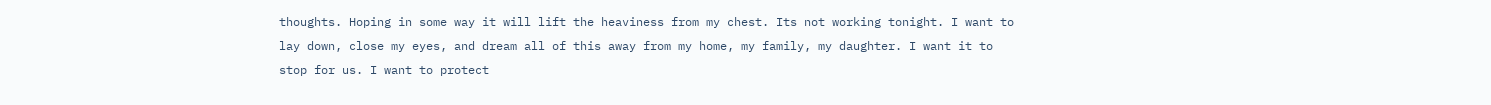thoughts. Hoping in some way it will lift the heaviness from my chest. Its not working tonight. I want to lay down, close my eyes, and dream all of this away from my home, my family, my daughter. I want it to stop for us. I want to protect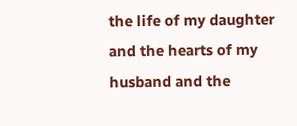the life of my daughter and the hearts of my husband and the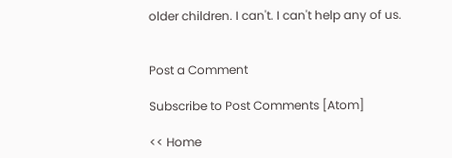older children. I can't. I can't help any of us.


Post a Comment

Subscribe to Post Comments [Atom]

<< Home